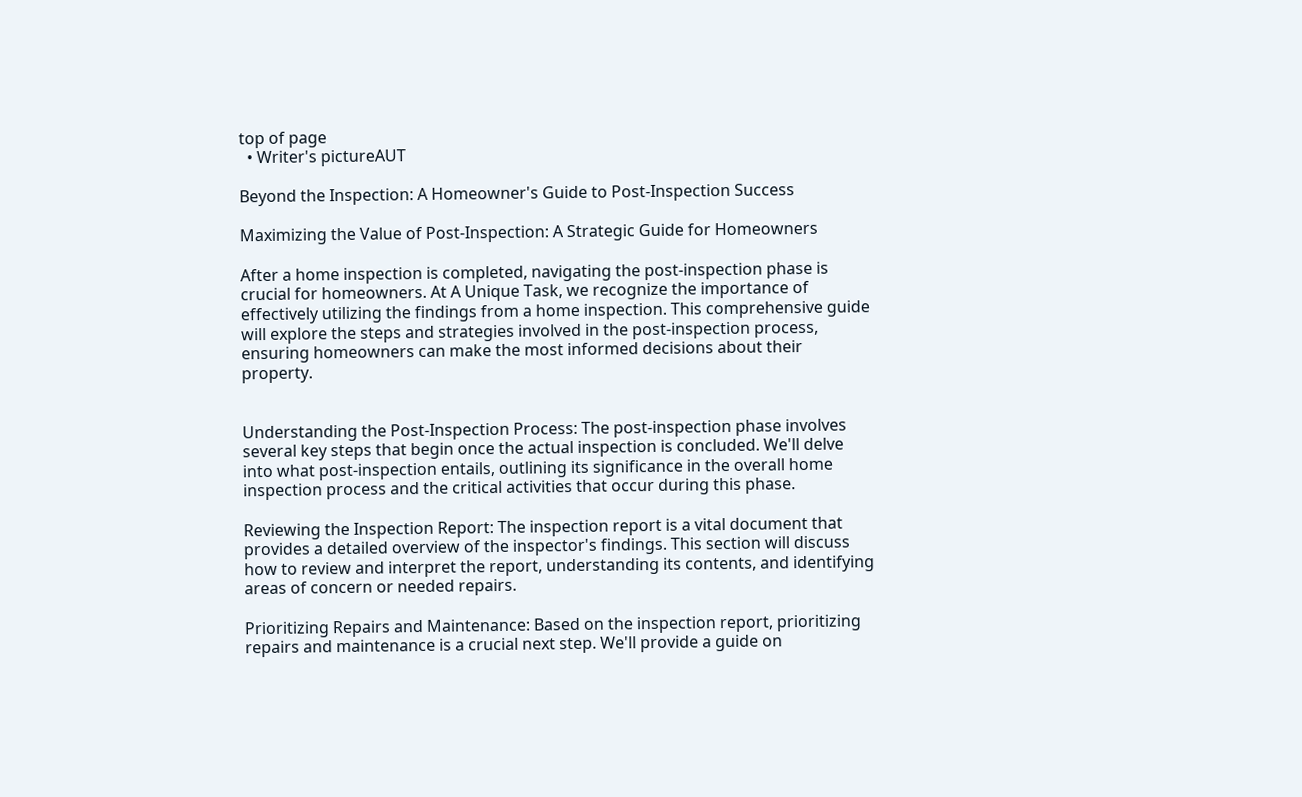top of page
  • Writer's pictureAUT

Beyond the Inspection: A Homeowner's Guide to Post-Inspection Success

Maximizing the Value of Post-Inspection: A Strategic Guide for Homeowners

After a home inspection is completed, navigating the post-inspection phase is crucial for homeowners. At A Unique Task, we recognize the importance of effectively utilizing the findings from a home inspection. This comprehensive guide will explore the steps and strategies involved in the post-inspection process, ensuring homeowners can make the most informed decisions about their property.


Understanding the Post-Inspection Process: The post-inspection phase involves several key steps that begin once the actual inspection is concluded. We'll delve into what post-inspection entails, outlining its significance in the overall home inspection process and the critical activities that occur during this phase.

Reviewing the Inspection Report: The inspection report is a vital document that provides a detailed overview of the inspector's findings. This section will discuss how to review and interpret the report, understanding its contents, and identifying areas of concern or needed repairs.

Prioritizing Repairs and Maintenance: Based on the inspection report, prioritizing repairs and maintenance is a crucial next step. We'll provide a guide on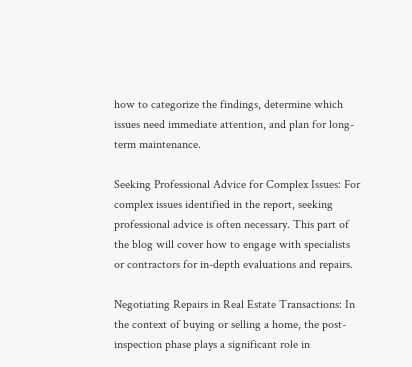how to categorize the findings, determine which issues need immediate attention, and plan for long-term maintenance.

Seeking Professional Advice for Complex Issues: For complex issues identified in the report, seeking professional advice is often necessary. This part of the blog will cover how to engage with specialists or contractors for in-depth evaluations and repairs.

Negotiating Repairs in Real Estate Transactions: In the context of buying or selling a home, the post-inspection phase plays a significant role in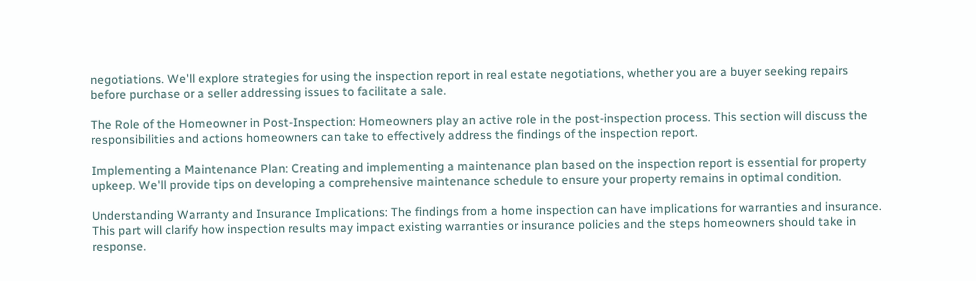negotiations. We'll explore strategies for using the inspection report in real estate negotiations, whether you are a buyer seeking repairs before purchase or a seller addressing issues to facilitate a sale.

The Role of the Homeowner in Post-Inspection: Homeowners play an active role in the post-inspection process. This section will discuss the responsibilities and actions homeowners can take to effectively address the findings of the inspection report.

Implementing a Maintenance Plan: Creating and implementing a maintenance plan based on the inspection report is essential for property upkeep. We'll provide tips on developing a comprehensive maintenance schedule to ensure your property remains in optimal condition.

Understanding Warranty and Insurance Implications: The findings from a home inspection can have implications for warranties and insurance. This part will clarify how inspection results may impact existing warranties or insurance policies and the steps homeowners should take in response.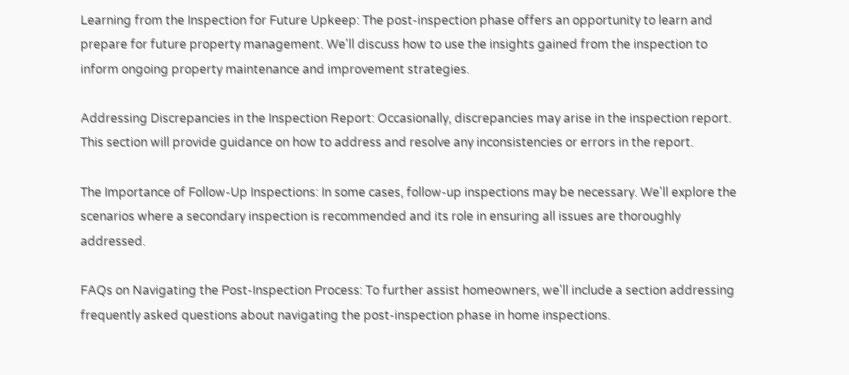Learning from the Inspection for Future Upkeep: The post-inspection phase offers an opportunity to learn and prepare for future property management. We'll discuss how to use the insights gained from the inspection to inform ongoing property maintenance and improvement strategies.

Addressing Discrepancies in the Inspection Report: Occasionally, discrepancies may arise in the inspection report. This section will provide guidance on how to address and resolve any inconsistencies or errors in the report.

The Importance of Follow-Up Inspections: In some cases, follow-up inspections may be necessary. We'll explore the scenarios where a secondary inspection is recommended and its role in ensuring all issues are thoroughly addressed.

FAQs on Navigating the Post-Inspection Process: To further assist homeowners, we'll include a section addressing frequently asked questions about navigating the post-inspection phase in home inspections.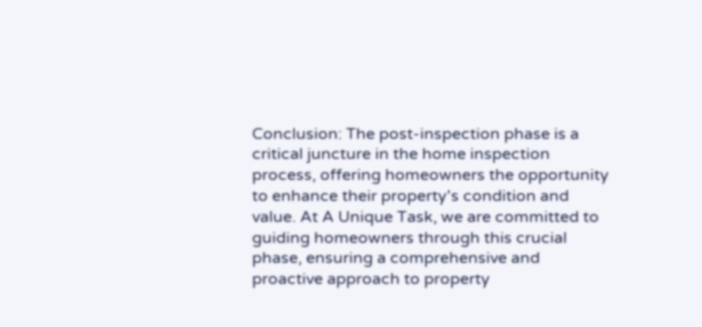Conclusion: The post-inspection phase is a critical juncture in the home inspection process, offering homeowners the opportunity to enhance their property's condition and value. At A Unique Task, we are committed to guiding homeowners through this crucial phase, ensuring a comprehensive and proactive approach to property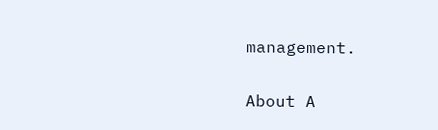management.

About A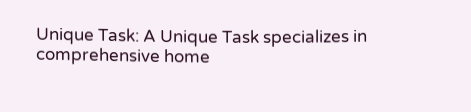Unique Task: A Unique Task specializes in comprehensive home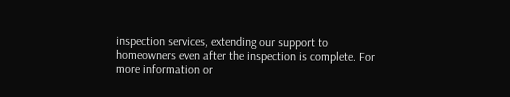inspection services, extending our support to homeowners even after the inspection is complete. For more information or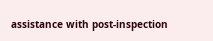assistance with post-inspection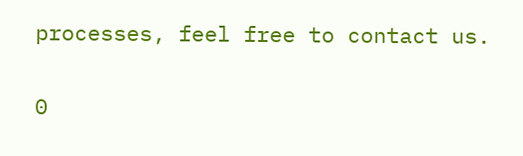processes, feel free to contact us.

0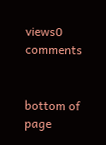views0 comments


bottom of page